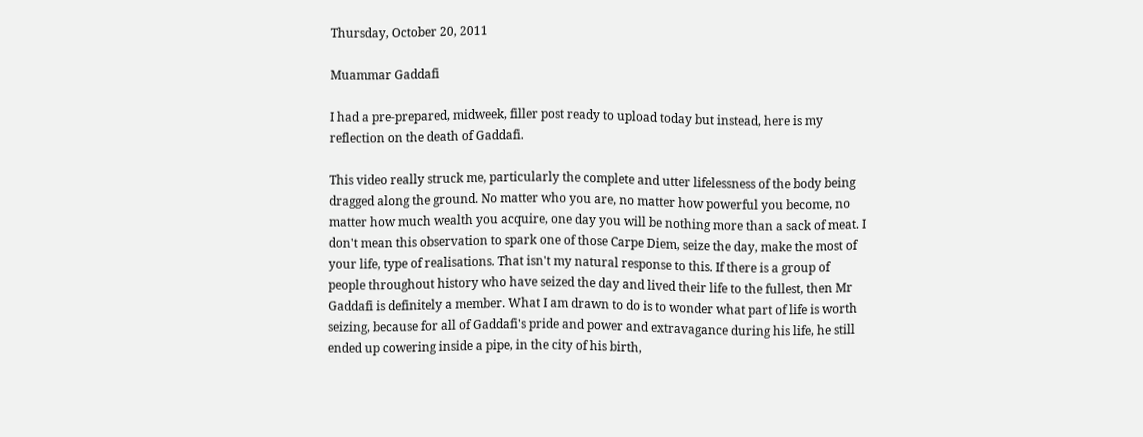Thursday, October 20, 2011

Muammar Gaddafi

I had a pre-prepared, midweek, filler post ready to upload today but instead, here is my reflection on the death of Gaddafi.

This video really struck me, particularly the complete and utter lifelessness of the body being dragged along the ground. No matter who you are, no matter how powerful you become, no matter how much wealth you acquire, one day you will be nothing more than a sack of meat. I don't mean this observation to spark one of those Carpe Diem, seize the day, make the most of your life, type of realisations. That isn't my natural response to this. If there is a group of people throughout history who have seized the day and lived their life to the fullest, then Mr Gaddafi is definitely a member. What I am drawn to do is to wonder what part of life is worth seizing, because for all of Gaddafi's pride and power and extravagance during his life, he still ended up cowering inside a pipe, in the city of his birth,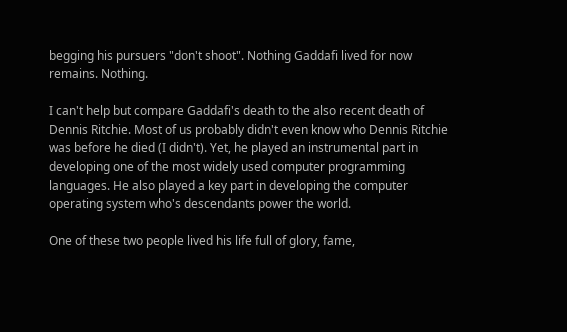begging his pursuers "don't shoot". Nothing Gaddafi lived for now remains. Nothing.

I can't help but compare Gaddafi's death to the also recent death of Dennis Ritchie. Most of us probably didn't even know who Dennis Ritchie was before he died (I didn't). Yet, he played an instrumental part in developing one of the most widely used computer programming languages. He also played a key part in developing the computer operating system who's descendants power the world.

One of these two people lived his life full of glory, fame,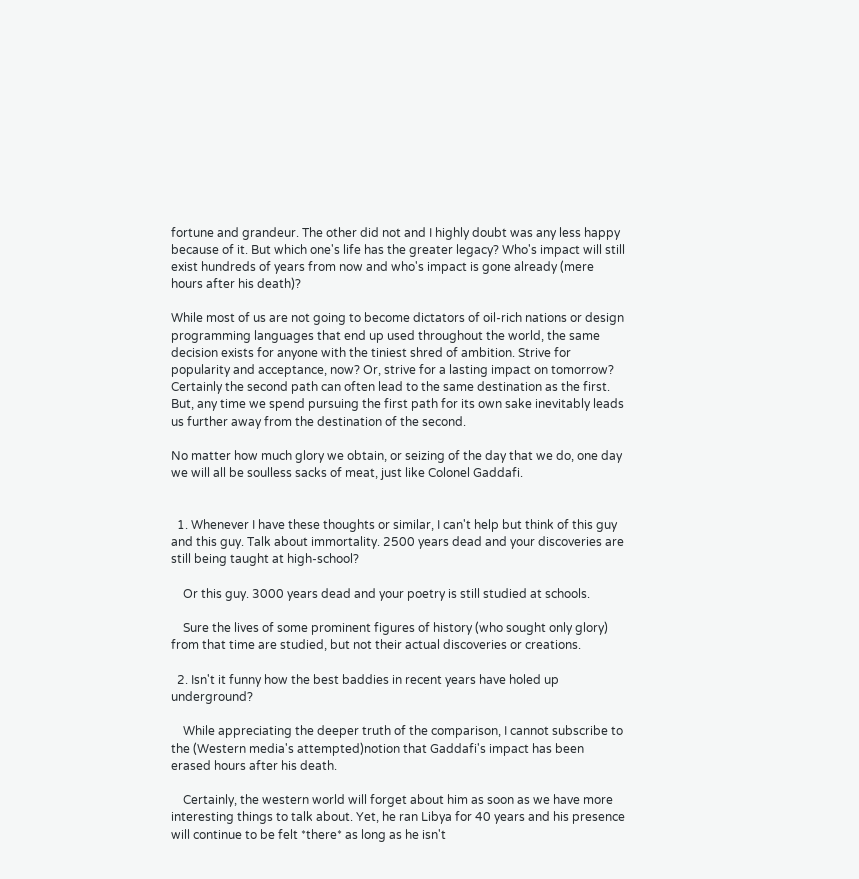fortune and grandeur. The other did not and I highly doubt was any less happy because of it. But which one's life has the greater legacy? Who's impact will still exist hundreds of years from now and who's impact is gone already (mere hours after his death)?

While most of us are not going to become dictators of oil-rich nations or design programming languages that end up used throughout the world, the same decision exists for anyone with the tiniest shred of ambition. Strive for popularity and acceptance, now? Or, strive for a lasting impact on tomorrow?  Certainly the second path can often lead to the same destination as the first. But, any time we spend pursuing the first path for its own sake inevitably leads us further away from the destination of the second.

No matter how much glory we obtain, or seizing of the day that we do, one day we will all be soulless sacks of meat, just like Colonel Gaddafi.


  1. Whenever I have these thoughts or similar, I can't help but think of this guy and this guy. Talk about immortality. 2500 years dead and your discoveries are still being taught at high-school?

    Or this guy. 3000 years dead and your poetry is still studied at schools.

    Sure the lives of some prominent figures of history (who sought only glory) from that time are studied, but not their actual discoveries or creations.

  2. Isn't it funny how the best baddies in recent years have holed up underground?

    While appreciating the deeper truth of the comparison, I cannot subscribe to the (Western media's attempted)notion that Gaddafi's impact has been erased hours after his death.

    Certainly, the western world will forget about him as soon as we have more interesting things to talk about. Yet, he ran Libya for 40 years and his presence will continue to be felt *there* as long as he isn't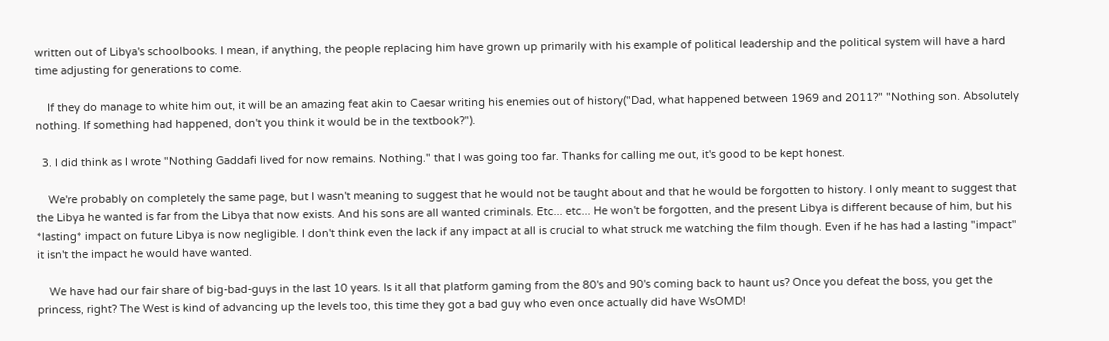written out of Libya's schoolbooks. I mean, if anything, the people replacing him have grown up primarily with his example of political leadership and the political system will have a hard time adjusting for generations to come.

    If they do manage to white him out, it will be an amazing feat akin to Caesar writing his enemies out of history("Dad, what happened between 1969 and 2011?" "Nothing son. Absolutely nothing. If something had happened, don't you think it would be in the textbook?").

  3. I did think as I wrote "Nothing Gaddafi lived for now remains. Nothing." that I was going too far. Thanks for calling me out, it's good to be kept honest.

    We're probably on completely the same page, but I wasn't meaning to suggest that he would not be taught about and that he would be forgotten to history. I only meant to suggest that the Libya he wanted is far from the Libya that now exists. And his sons are all wanted criminals. Etc... etc... He won't be forgotten, and the present Libya is different because of him, but his *lasting* impact on future Libya is now negligible. I don't think even the lack if any impact at all is crucial to what struck me watching the film though. Even if he has had a lasting "impact" it isn't the impact he would have wanted.

    We have had our fair share of big-bad-guys in the last 10 years. Is it all that platform gaming from the 80's and 90's coming back to haunt us? Once you defeat the boss, you get the princess, right? The West is kind of advancing up the levels too, this time they got a bad guy who even once actually did have WsOMD!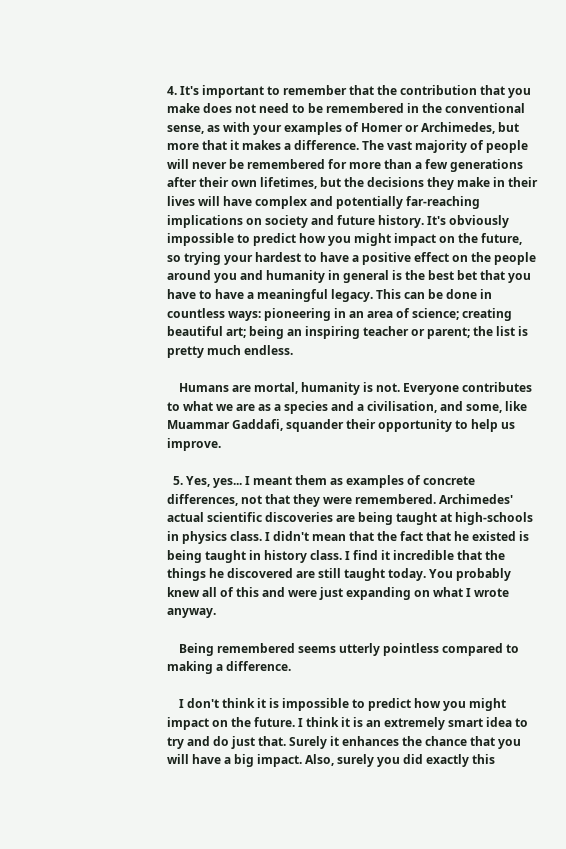4. It's important to remember that the contribution that you make does not need to be remembered in the conventional sense, as with your examples of Homer or Archimedes, but more that it makes a difference. The vast majority of people will never be remembered for more than a few generations after their own lifetimes, but the decisions they make in their lives will have complex and potentially far-reaching implications on society and future history. It's obviously impossible to predict how you might impact on the future, so trying your hardest to have a positive effect on the people around you and humanity in general is the best bet that you have to have a meaningful legacy. This can be done in countless ways: pioneering in an area of science; creating beautiful art; being an inspiring teacher or parent; the list is pretty much endless.

    Humans are mortal, humanity is not. Everyone contributes to what we are as a species and a civilisation, and some, like Muammar Gaddafi, squander their opportunity to help us improve.

  5. Yes, yes... I meant them as examples of concrete differences, not that they were remembered. Archimedes' actual scientific discoveries are being taught at high-schools in physics class. I didn't mean that the fact that he existed is being taught in history class. I find it incredible that the things he discovered are still taught today. You probably knew all of this and were just expanding on what I wrote anyway.

    Being remembered seems utterly pointless compared to making a difference.

    I don't think it is impossible to predict how you might impact on the future. I think it is an extremely smart idea to try and do just that. Surely it enhances the chance that you will have a big impact. Also, surely you did exactly this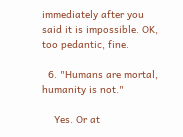immediately after you said it is impossible. OK, too pedantic, fine.

  6. "Humans are mortal, humanity is not."

    Yes. Or at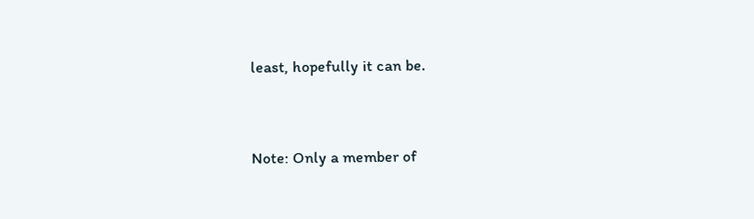least, hopefully it can be.


Note: Only a member of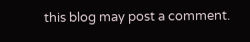this blog may post a comment.